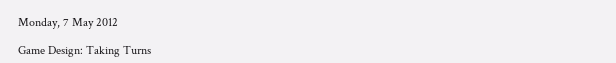Monday, 7 May 2012

Game Design: Taking Turns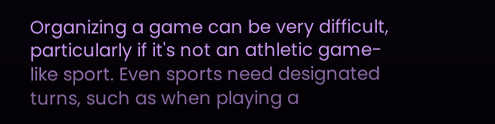Organizing a game can be very difficult, particularly if it's not an athletic game-like sport. Even sports need designated turns, such as when playing a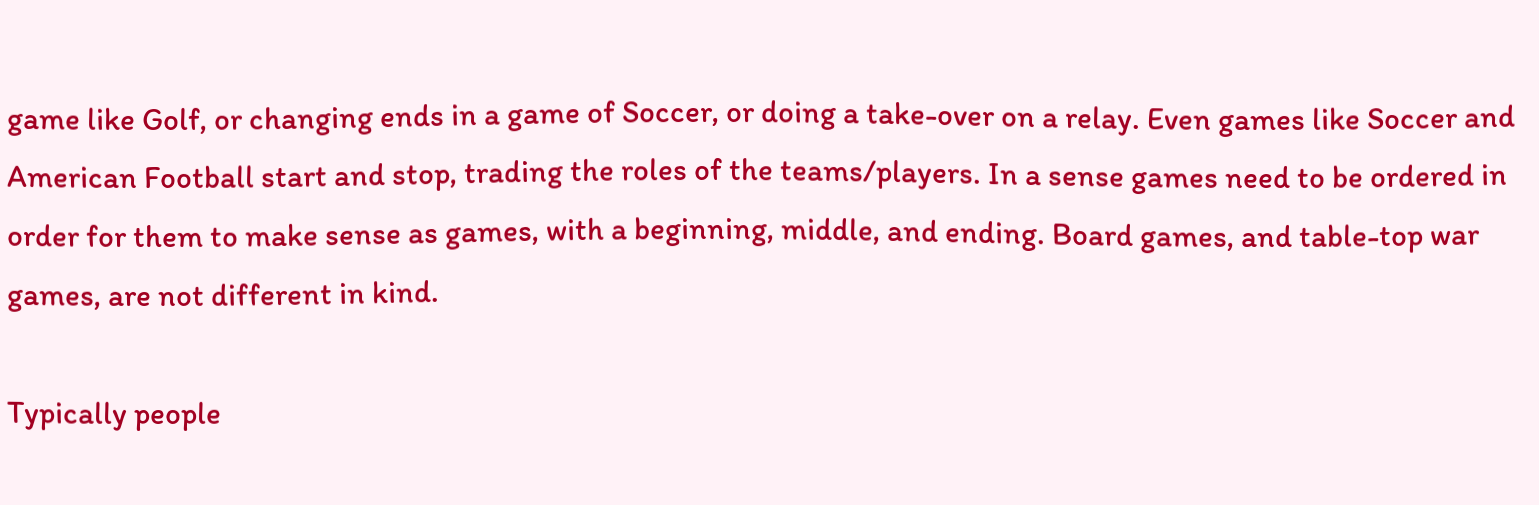game like Golf, or changing ends in a game of Soccer, or doing a take-over on a relay. Even games like Soccer and American Football start and stop, trading the roles of the teams/players. In a sense games need to be ordered in order for them to make sense as games, with a beginning, middle, and ending. Board games, and table-top war games, are not different in kind.

Typically people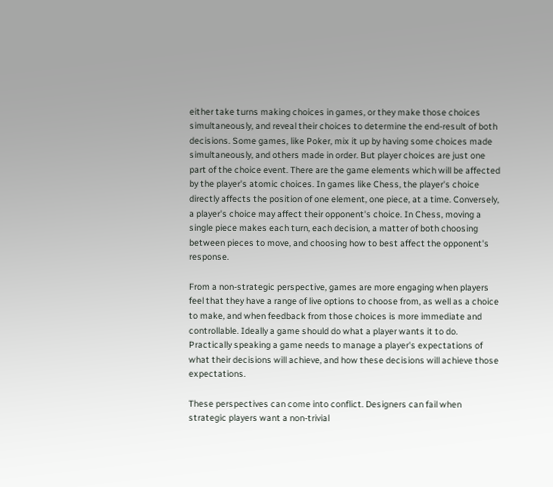either take turns making choices in games, or they make those choices simultaneously, and reveal their choices to determine the end-result of both decisions. Some games, like Poker, mix it up by having some choices made simultaneously, and others made in order. But player choices are just one part of the choice event. There are the game elements which will be affected by the player's atomic choices. In games like Chess, the player's choice directly affects the position of one element, one piece, at a time. Conversely, a player's choice may affect their opponent's choice. In Chess, moving a single piece makes each turn, each decision, a matter of both choosing between pieces to move, and choosing how to best affect the opponent's response.

From a non-strategic perspective, games are more engaging when players feel that they have a range of live options to choose from, as well as a choice to make, and when feedback from those choices is more immediate and controllable. Ideally a game should do what a player wants it to do. Practically speaking a game needs to manage a player's expectations of what their decisions will achieve, and how these decisions will achieve those expectations.

These perspectives can come into conflict. Designers can fail when strategic players want a non-trivial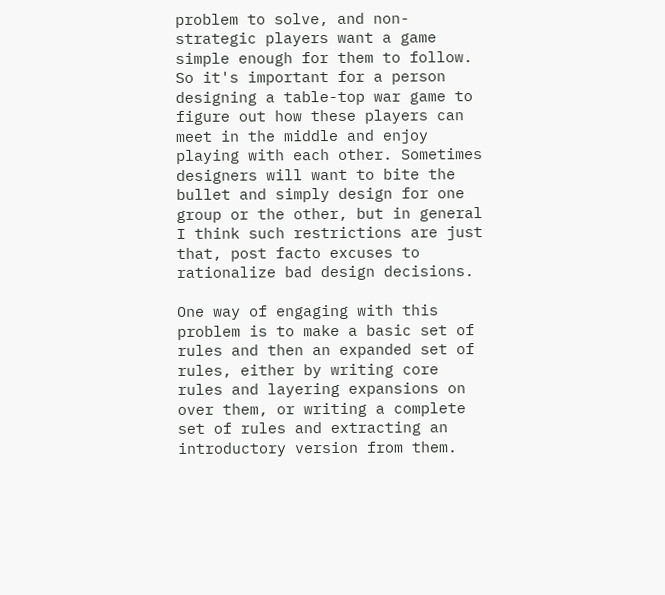problem to solve, and non-strategic players want a game simple enough for them to follow. So it's important for a person designing a table-top war game to figure out how these players can meet in the middle and enjoy playing with each other. Sometimes designers will want to bite the bullet and simply design for one group or the other, but in general I think such restrictions are just that, post facto excuses to rationalize bad design decisions.

One way of engaging with this problem is to make a basic set of rules and then an expanded set of rules, either by writing core rules and layering expansions on over them, or writing a complete set of rules and extracting an introductory version from them.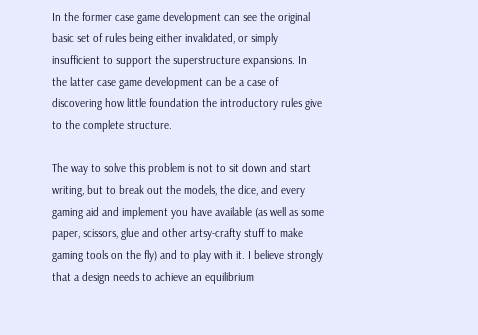In the former case game development can see the original basic set of rules being either invalidated, or simply insufficient to support the superstructure expansions. In the latter case game development can be a case of discovering how little foundation the introductory rules give to the complete structure.

The way to solve this problem is not to sit down and start writing, but to break out the models, the dice, and every gaming aid and implement you have available (as well as some paper, scissors, glue and other artsy-crafty stuff to make gaming tools on the fly) and to play with it. I believe strongly that a design needs to achieve an equilibrium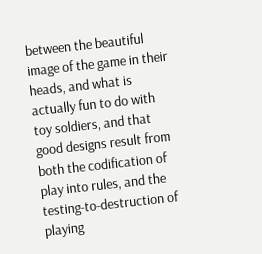between the beautiful image of the game in their heads, and what is actually fun to do with toy soldiers, and that good designs result from both the codification of play into rules, and the testing-to-destruction of playing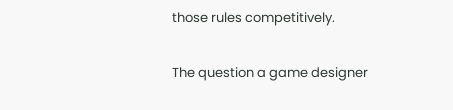those rules competitively.

The question a game designer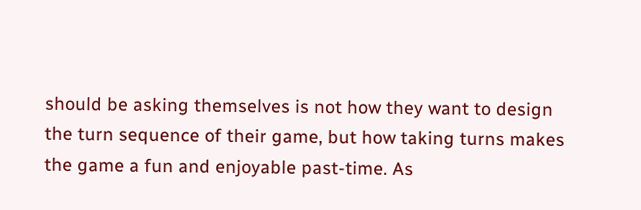should be asking themselves is not how they want to design the turn sequence of their game, but how taking turns makes the game a fun and enjoyable past-time. As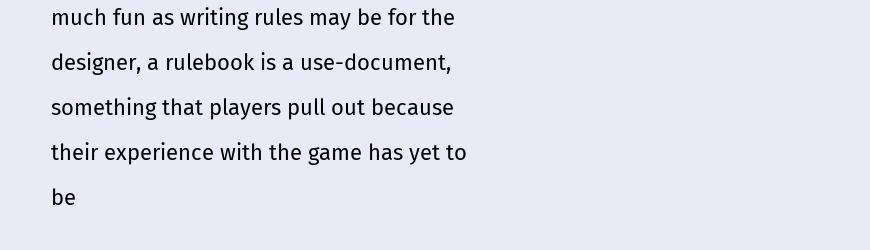much fun as writing rules may be for the designer, a rulebook is a use-document, something that players pull out because their experience with the game has yet to be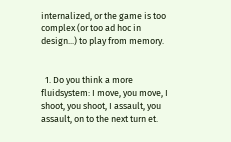internalized, or the game is too complex (or too ad hoc in design...) to play from memory.


  1. Do you think a more fluidsystem: I move, you move, I shoot, you shoot, I assault, you assault, on to the next turn et.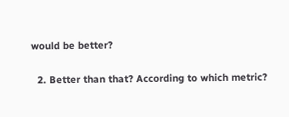would be better?

  2. Better than that? According to which metric?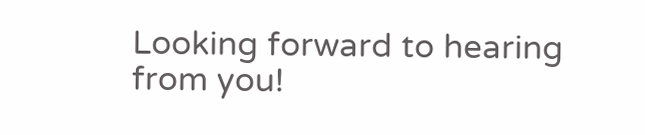Looking forward to hearing from you!